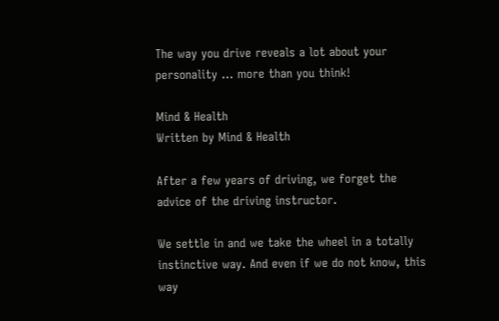The way you drive reveals a lot about your personality … more than you think!

Mind & Health
Written by Mind & Health

After a few years of driving, we forget the advice of the driving instructor.

We settle in and we take the wheel in a totally instinctive way. And even if we do not know, this way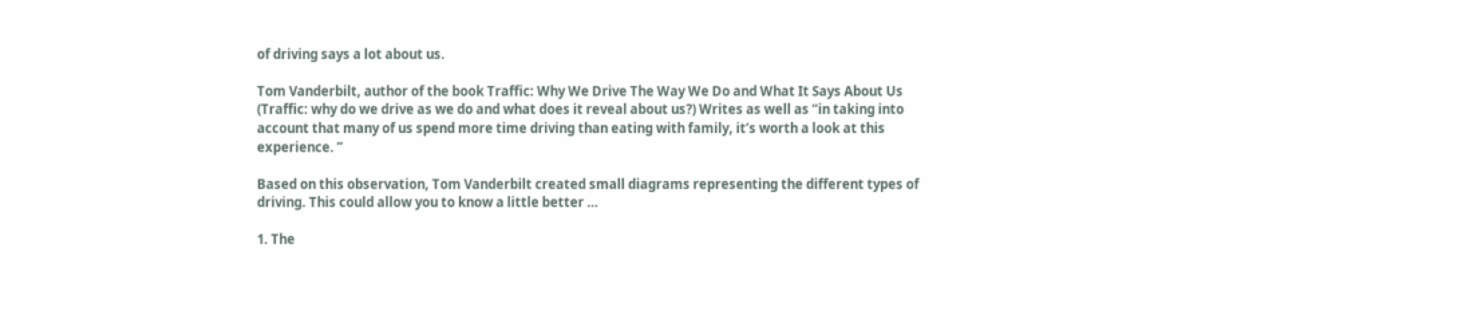of driving says a lot about us.

Tom Vanderbilt, author of the book Traffic: Why We Drive The Way We Do and What It Says About Us (Traffic: why do we drive as we do and what does it reveal about us?) Writes as well as “in taking into account that many of us spend more time driving than eating with family, it’s worth a look at this experience. ”

Based on this observation, Tom Vanderbilt created small diagrams representing the different types of driving. This could allow you to know a little better …

1. The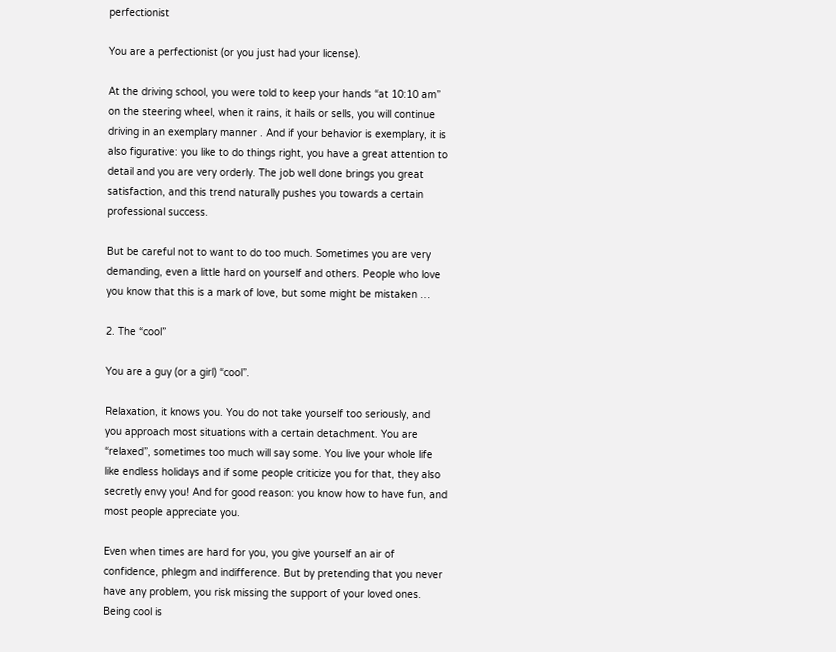perfectionist

You are a perfectionist (or you just had your license).

At the driving school, you were told to keep your hands “at 10:10 am” on the steering wheel, when it rains, it hails or sells, you will continue driving in an exemplary manner . And if your behavior is exemplary, it is also figurative: you like to do things right, you have a great attention to detail and you are very orderly. The job well done brings you great satisfaction, and this trend naturally pushes you towards a certain professional success.

But be careful not to want to do too much. Sometimes you are very demanding, even a little hard on yourself and others. People who love you know that this is a mark of love, but some might be mistaken …

2. The “cool”

You are a guy (or a girl) “cool”.

Relaxation, it knows you. You do not take yourself too seriously, and you approach most situations with a certain detachment. You are “relaxed”, sometimes too much will say some. You live your whole life like endless holidays and if some people criticize you for that, they also secretly envy you! And for good reason: you know how to have fun, and most people appreciate you.

Even when times are hard for you, you give yourself an air of confidence, phlegm and indifference. But by pretending that you never have any problem, you risk missing the support of your loved ones. Being cool is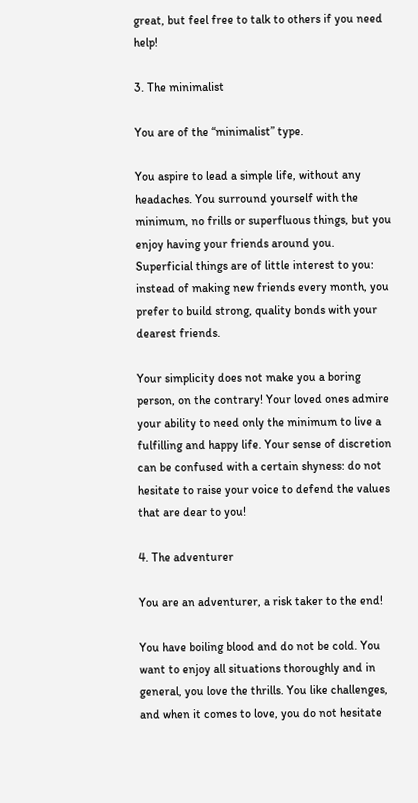great, but feel free to talk to others if you need help!

3. The minimalist

You are of the “minimalist” type.

You aspire to lead a simple life, without any headaches. You surround yourself with the minimum, no frills or superfluous things, but you enjoy having your friends around you. Superficial things are of little interest to you: instead of making new friends every month, you prefer to build strong, quality bonds with your dearest friends.

Your simplicity does not make you a boring person, on the contrary! Your loved ones admire your ability to need only the minimum to live a fulfilling and happy life. Your sense of discretion can be confused with a certain shyness: do not hesitate to raise your voice to defend the values that are dear to you!

4. The adventurer

You are an adventurer, a risk taker to the end!

You have boiling blood and do not be cold. You want to enjoy all situations thoroughly and in general, you love the thrills. You like challenges, and when it comes to love, you do not hesitate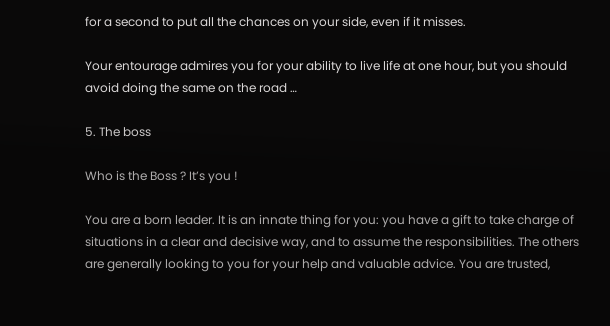for a second to put all the chances on your side, even if it misses.

Your entourage admires you for your ability to live life at one hour, but you should avoid doing the same on the road …

5. The boss

Who is the Boss ? It’s you !

You are a born leader. It is an innate thing for you: you have a gift to take charge of situations in a clear and decisive way, and to assume the responsibilities. The others are generally looking to you for your help and valuable advice. You are trusted,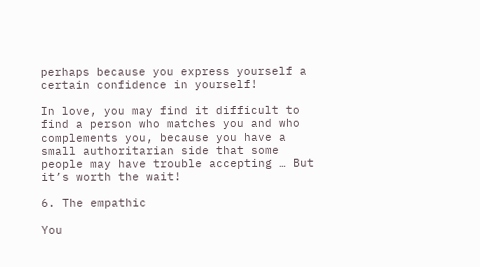perhaps because you express yourself a certain confidence in yourself!

In love, you may find it difficult to find a person who matches you and who complements you, because you have a small authoritarian side that some people may have trouble accepting … But it’s worth the wait!

6. The empathic

You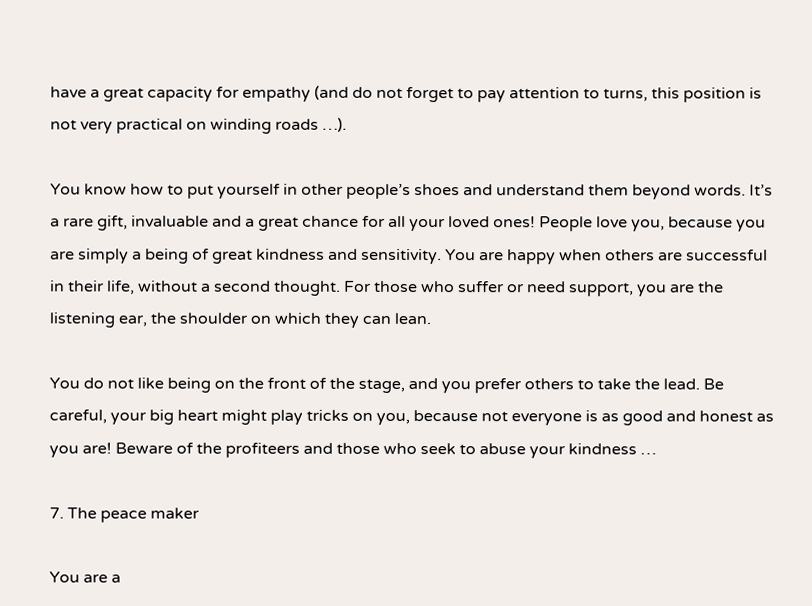have a great capacity for empathy (and do not forget to pay attention to turns, this position is not very practical on winding roads …).

You know how to put yourself in other people’s shoes and understand them beyond words. It’s a rare gift, invaluable and a great chance for all your loved ones! People love you, because you are simply a being of great kindness and sensitivity. You are happy when others are successful in their life, without a second thought. For those who suffer or need support, you are the listening ear, the shoulder on which they can lean.

You do not like being on the front of the stage, and you prefer others to take the lead. Be careful, your big heart might play tricks on you, because not everyone is as good and honest as you are! Beware of the profiteers and those who seek to abuse your kindness …

7. The peace maker

You are a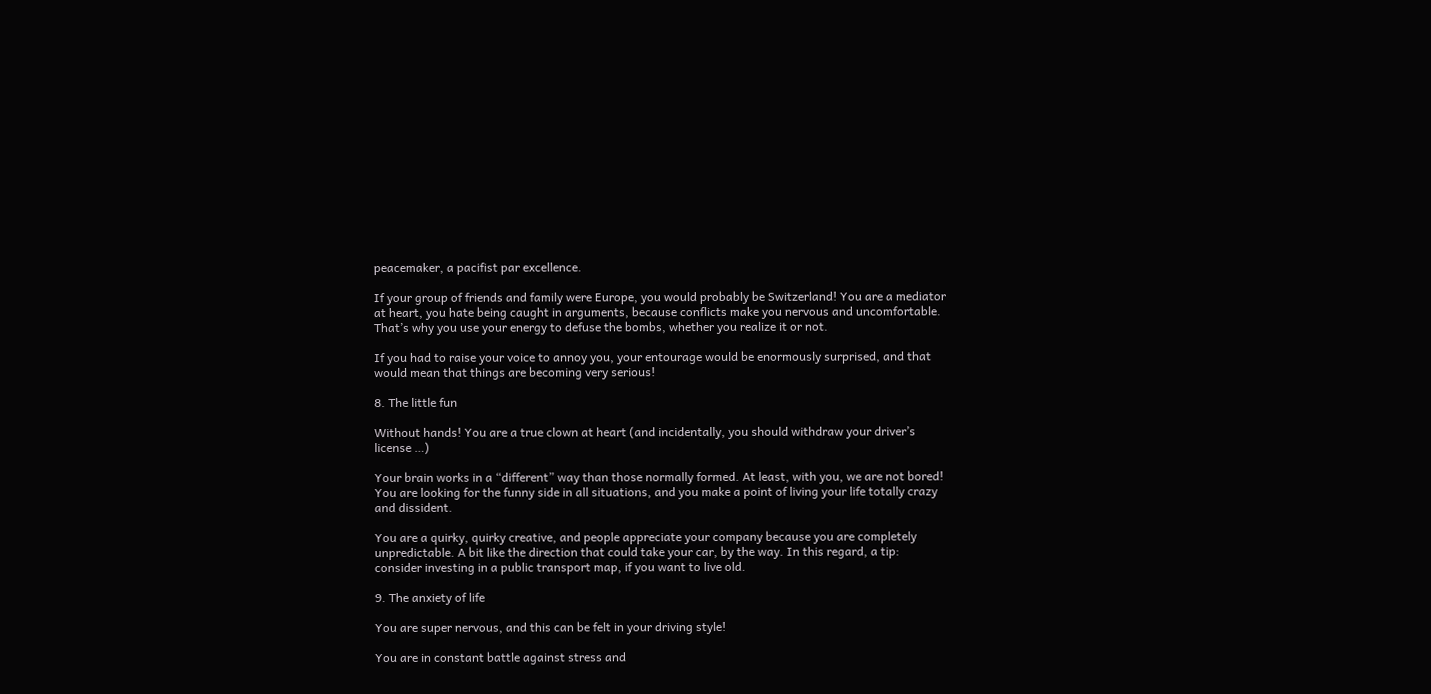peacemaker, a pacifist par excellence.

If your group of friends and family were Europe, you would probably be Switzerland! You are a mediator at heart, you hate being caught in arguments, because conflicts make you nervous and uncomfortable. That’s why you use your energy to defuse the bombs, whether you realize it or not.

If you had to raise your voice to annoy you, your entourage would be enormously surprised, and that would mean that things are becoming very serious!

8. The little fun

Without hands! You are a true clown at heart (and incidentally, you should withdraw your driver’s license …)

Your brain works in a “different” way than those normally formed. At least, with you, we are not bored! You are looking for the funny side in all situations, and you make a point of living your life totally crazy and dissident.

You are a quirky, quirky creative, and people appreciate your company because you are completely unpredictable. A bit like the direction that could take your car, by the way. In this regard, a tip: consider investing in a public transport map, if you want to live old.

9. The anxiety of life

You are super nervous, and this can be felt in your driving style!

You are in constant battle against stress and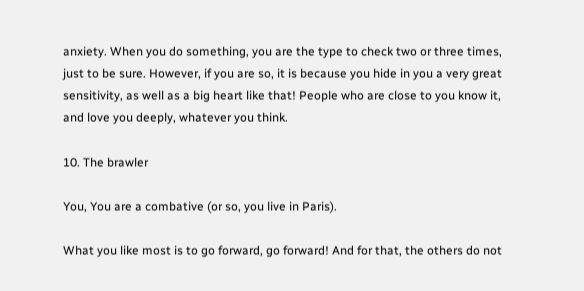anxiety. When you do something, you are the type to check two or three times, just to be sure. However, if you are so, it is because you hide in you a very great sensitivity, as well as a big heart like that! People who are close to you know it, and love you deeply, whatever you think.

10. The brawler

You, You are a combative (or so, you live in Paris).

What you like most is to go forward, go forward! And for that, the others do not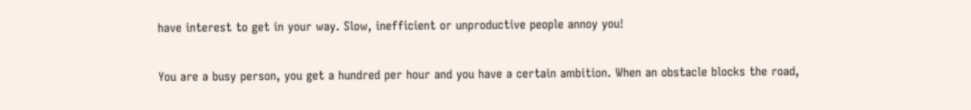have interest to get in your way. Slow, inefficient or unproductive people annoy you!

You are a busy person, you get a hundred per hour and you have a certain ambition. When an obstacle blocks the road,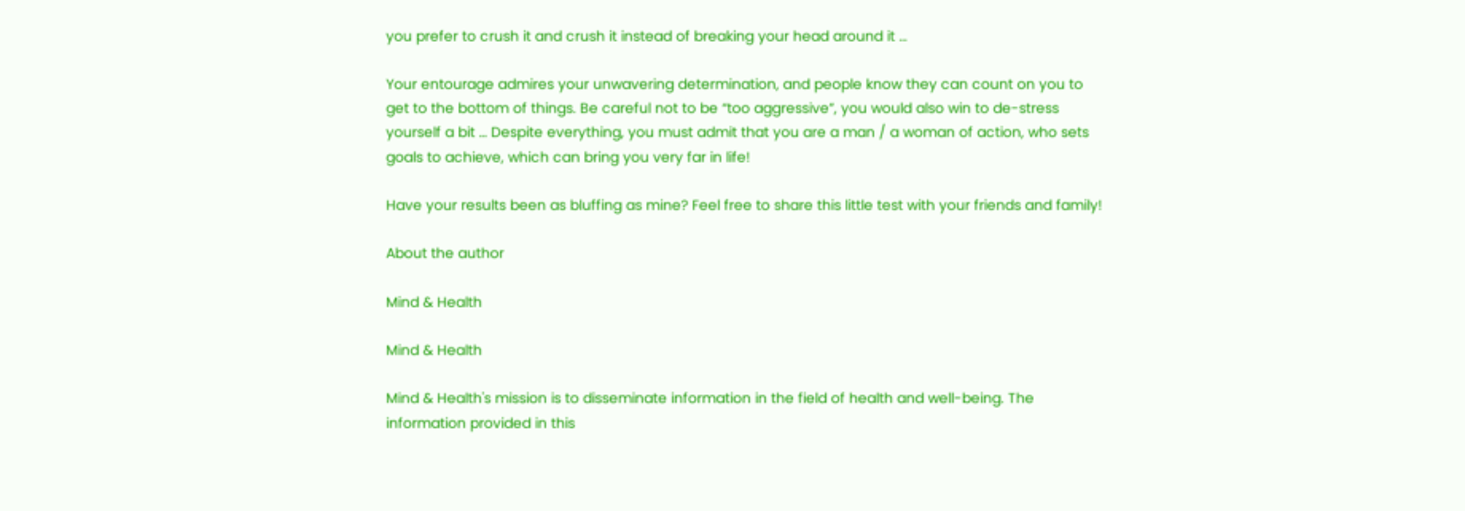you prefer to crush it and crush it instead of breaking your head around it …

Your entourage admires your unwavering determination, and people know they can count on you to get to the bottom of things. Be careful not to be “too aggressive”, you would also win to de-stress yourself a bit … Despite everything, you must admit that you are a man / a woman of action, who sets goals to achieve, which can bring you very far in life!

Have your results been as bluffing as mine? Feel free to share this little test with your friends and family!

About the author

Mind & Health

Mind & Health

Mind & Health's mission is to disseminate information in the field of health and well-being. The information provided in this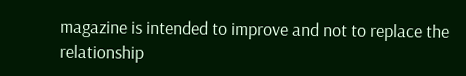magazine is intended to improve and not to replace the relationship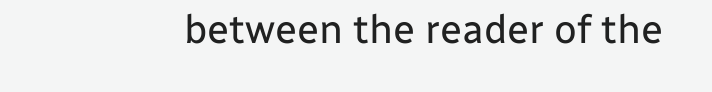between the reader of the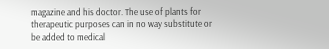magazine and his doctor. The use of plants for therapeutic purposes can in no way substitute or be added to medical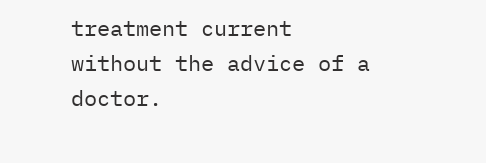treatment current without the advice of a doctor.